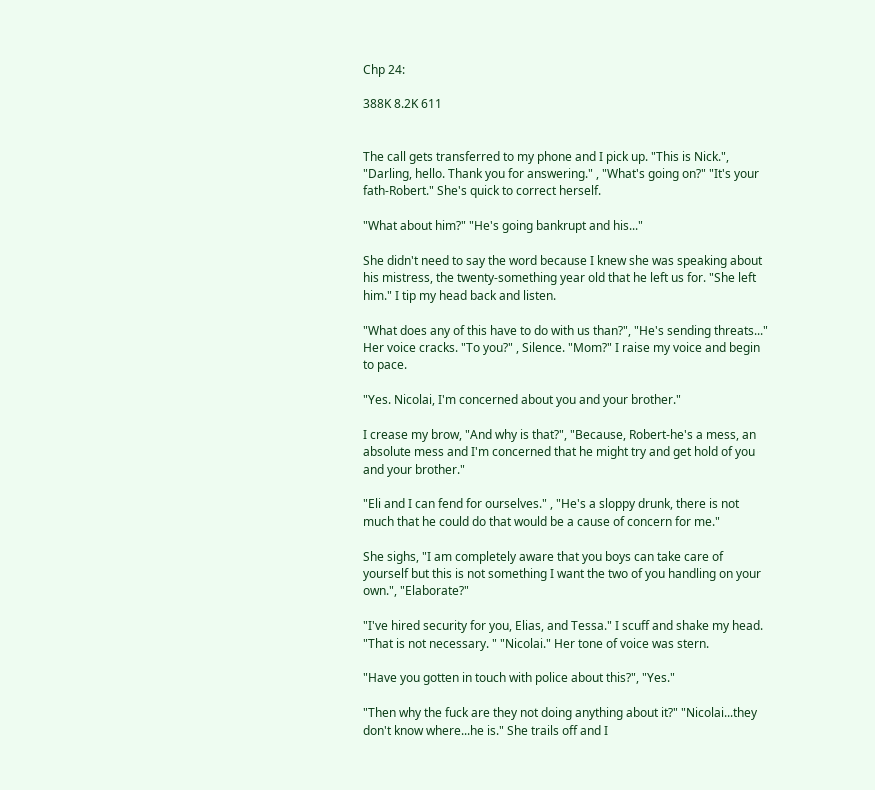Chp 24:

388K 8.2K 611


The call gets transferred to my phone and I pick up. "This is Nick.", "Darling, hello. Thank you for answering." , "What's going on?" "It's your fath-Robert." She's quick to correct herself.

"What about him?" "He's going bankrupt and his..."

She didn't need to say the word because I knew she was speaking about his mistress, the twenty-something year old that he left us for. "She left him." I tip my head back and listen.

"What does any of this have to do with us than?", "He's sending threats..." Her voice cracks. "To you?" , Silence. "Mom?" I raise my voice and begin to pace.

"Yes. Nicolai, I'm concerned about you and your brother."

I crease my brow, "And why is that?", "Because, Robert-he's a mess, an absolute mess and I'm concerned that he might try and get hold of you and your brother."

"Eli and I can fend for ourselves." , "He's a sloppy drunk, there is not much that he could do that would be a cause of concern for me."

She sighs, "I am completely aware that you boys can take care of yourself but this is not something I want the two of you handling on your own.", "Elaborate?"

"I've hired security for you, Elias, and Tessa." I scuff and shake my head. "That is not necessary. " "Nicolai." Her tone of voice was stern.

"Have you gotten in touch with police about this?", "Yes."

"Then why the fuck are they not doing anything about it?" "Nicolai...they don't know where...he is." She trails off and I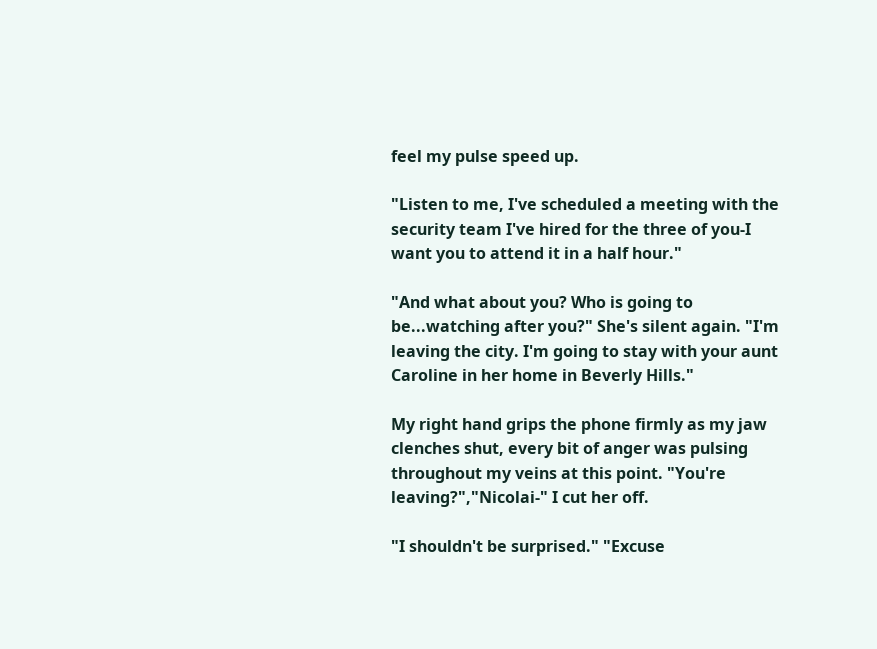feel my pulse speed up.

"Listen to me, I've scheduled a meeting with the security team I've hired for the three of you-I want you to attend it in a half hour."

"And what about you? Who is going to be...watching after you?" She's silent again. "I'm leaving the city. I'm going to stay with your aunt Caroline in her home in Beverly Hills."

My right hand grips the phone firmly as my jaw clenches shut, every bit of anger was pulsing throughout my veins at this point. "You're leaving?","Nicolai-" I cut her off.

"I shouldn't be surprised." "Excuse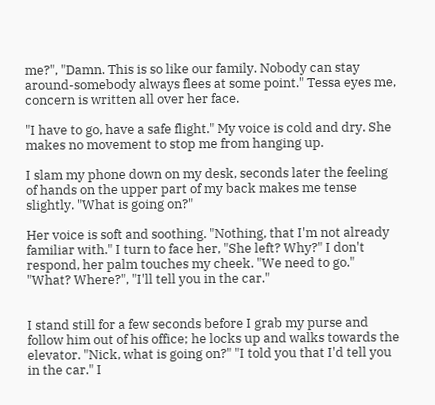me?", "Damn. This is so like our family. Nobody can stay around-somebody always flees at some point." Tessa eyes me, concern is written all over her face.

"I have to go, have a safe flight." My voice is cold and dry. She makes no movement to stop me from hanging up.

I slam my phone down on my desk, seconds later the feeling of hands on the upper part of my back makes me tense slightly. "What is going on?"

Her voice is soft and soothing. "Nothing, that I'm not already familiar with." I turn to face her, "She left? Why?" I don't respond, her palm touches my cheek. "We need to go." "What? Where?", "I'll tell you in the car."


I stand still for a few seconds before I grab my purse and follow him out of his office; he locks up and walks towards the elevator. "Nick, what is going on?" "I told you that I'd tell you in the car." I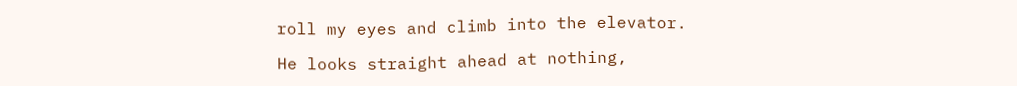roll my eyes and climb into the elevator.

He looks straight ahead at nothing,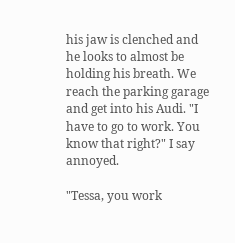his jaw is clenched and he looks to almost be holding his breath. We reach the parking garage and get into his Audi. "I have to go to work. You know that right?" I say annoyed.

"Tessa, you work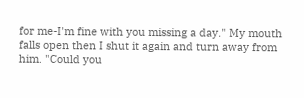for me-I'm fine with you missing a day." My mouth falls open then I shut it again and turn away from him. "Could you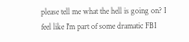please tell me what the hell is going on? I feel like I'm part of some dramatic FBI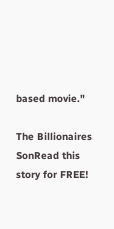based movie."

The Billionaires SonRead this story for FREE!